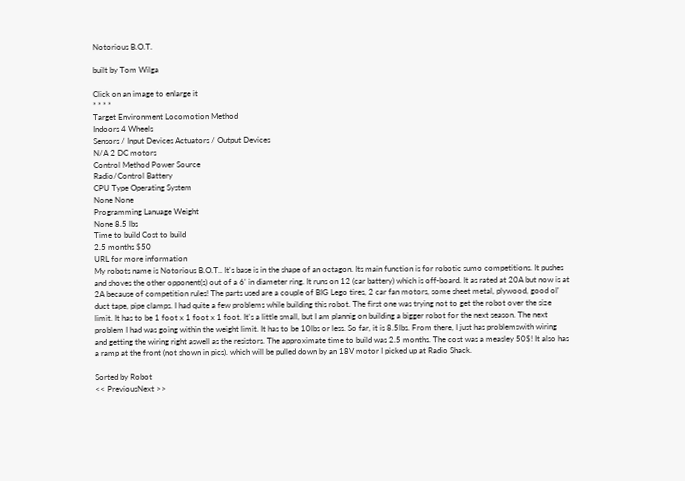Notorious B.O.T.

built by Tom Wilga

Click on an image to enlarge it
* * * *
Target Environment Locomotion Method
Indoors 4 Wheels
Sensors / Input Devices Actuators / Output Devices
N/A 2 DC motors
Control Method Power Source
Radio/Control Battery
CPU Type Operating System
None None
Programming Lanuage Weight
None 8.5 lbs
Time to build Cost to build
2.5 months $50
URL for more information
My robots name is Notorious B.O.T.. It's base is in the shape of an octagon. Its main function is for robotic sumo competitions. It pushes and shoves the other opponent(s) out of a 6' in diameter ring. It runs on 12 (car battery) which is off-board. It as rated at 20A but now is at 2A because of competition rules! The parts used are a couple of BIG Lego tires, 2 car fan motors, some sheet metal, plywood, good ol' duct tape, pipe clamps. I had quite a few problems while building this robot. The first one was trying not to get the robot over the size limit. It has to be 1 foot x 1 foot x 1 foot. It's a little small, but I am plannig on building a bigger robot for the next season. The next problem I had was going within the weight limit. It has to be 10lbs or less. So far, it is 8.5lbs. From there, I just has problemswith wiring and getting the wiring right aswell as the resistors. The approximate time to build was 2.5 months. The cost was a measley 50$! It also has a ramp at the front (not shown in pics). which will be pulled down by an 18V motor I picked up at Radio Shack.

Sorted by Robot
<< PreviousNext >>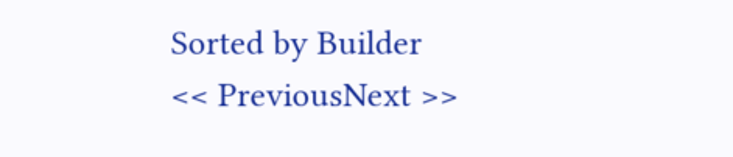Sorted by Builder
<< PreviousNext >>